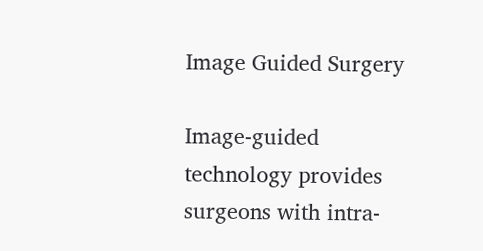Image Guided Surgery

Image-guided technology provides surgeons with intra-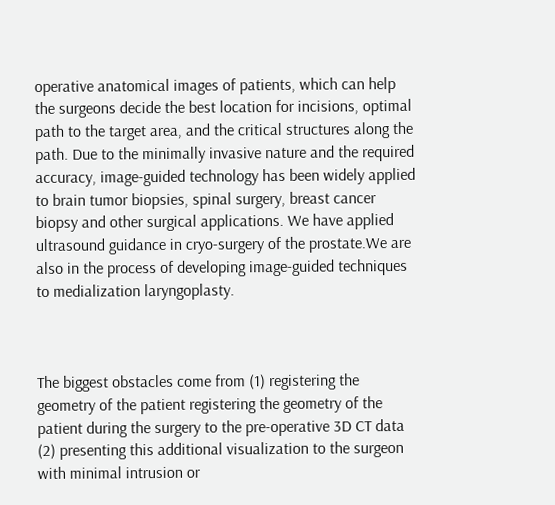operative anatomical images of patients, which can help the surgeons decide the best location for incisions, optimal path to the target area, and the critical structures along the path. Due to the minimally invasive nature and the required accuracy, image-guided technology has been widely applied to brain tumor biopsies, spinal surgery, breast cancer biopsy and other surgical applications. We have applied ultrasound guidance in cryo-surgery of the prostate.We are also in the process of developing image-guided techniques to medialization laryngoplasty.



The biggest obstacles come from (1) registering the geometry of the patient registering the geometry of the patient during the surgery to the pre-operative 3D CT data (2) presenting this additional visualization to the surgeon with minimal intrusion or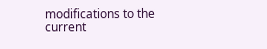modifications to the current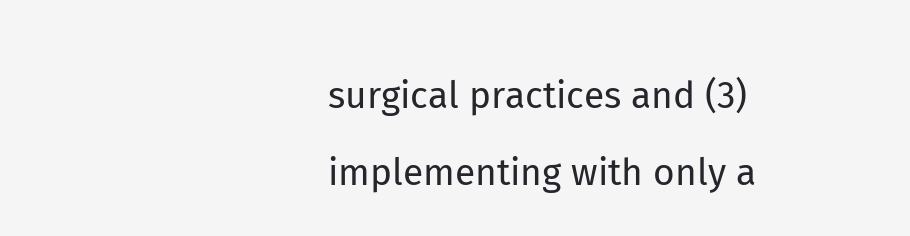surgical practices and (3) implementing with only a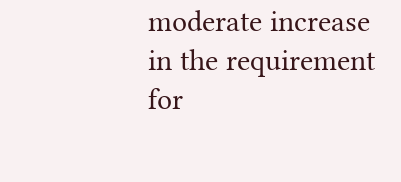moderate increase in the requirement for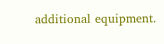additional equipment.